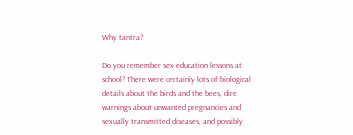Why tantra?

Do you remember sex education lessons at school? There were certainly lots of biological details about the birds and the bees, dire warnings about unwanted pregnancies and sexually transmitted diseases, and possibly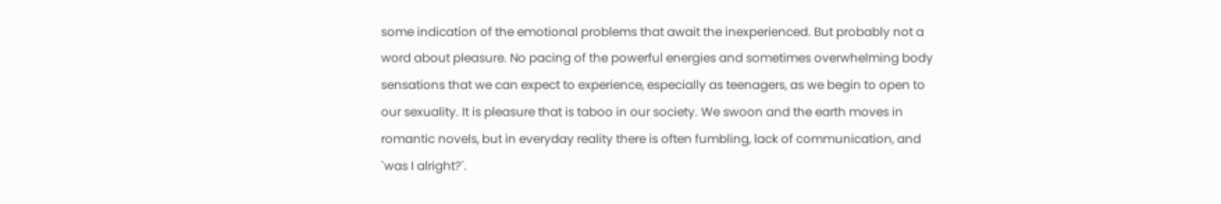some indication of the emotional problems that await the inexperienced. But probably not a word about pleasure. No pacing of the powerful energies and sometimes overwhelming body sensations that we can expect to experience, especially as teenagers, as we begin to open to our sexuality. It is pleasure that is taboo in our society. We swoon and the earth moves in romantic novels, but in everyday reality there is often fumbling, lack of communication, and `was I alright?´.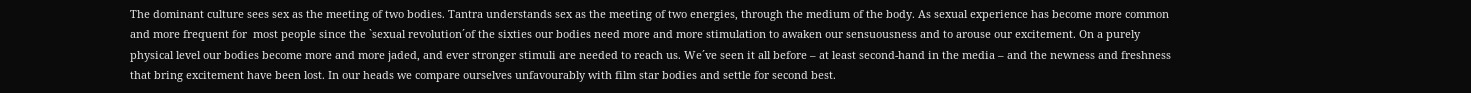The dominant culture sees sex as the meeting of two bodies. Tantra understands sex as the meeting of two energies, through the medium of the body. As sexual experience has become more common and more frequent for  most people since the `sexual revolution´of the sixties our bodies need more and more stimulation to awaken our sensuousness and to arouse our excitement. On a purely physical level our bodies become more and more jaded, and ever stronger stimuli are needed to reach us. We´ve seen it all before – at least second-hand in the media – and the newness and freshness that bring excitement have been lost. In our heads we compare ourselves unfavourably with film star bodies and settle for second best.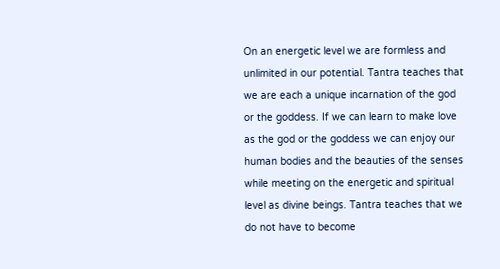On an energetic level we are formless and unlimited in our potential. Tantra teaches that we are each a unique incarnation of the god or the goddess. If we can learn to make love as the god or the goddess we can enjoy our human bodies and the beauties of the senses while meeting on the energetic and spiritual level as divine beings. Tantra teaches that we do not have to become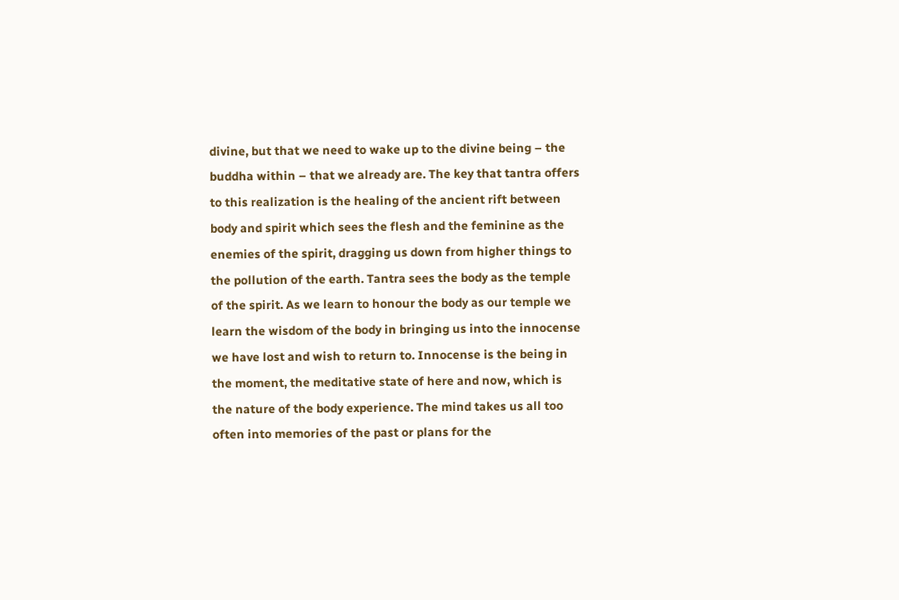divine, but that we need to wake up to the divine being – the buddha within – that we already are. The key that tantra offers to this realization is the healing of the ancient rift between body and spirit which sees the flesh and the feminine as the enemies of the spirit, dragging us down from higher things to the pollution of the earth. Tantra sees the body as the temple of the spirit. As we learn to honour the body as our temple we learn the wisdom of the body in bringing us into the innocense we have lost and wish to return to. Innocense is the being in the moment, the meditative state of here and now, which is the nature of the body experience. The mind takes us all too often into memories of the past or plans for the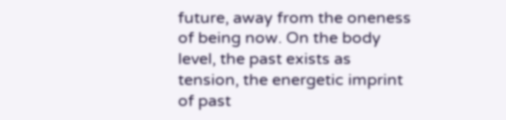future, away from the oneness of being now. On the body level, the past exists as tension, the energetic imprint of past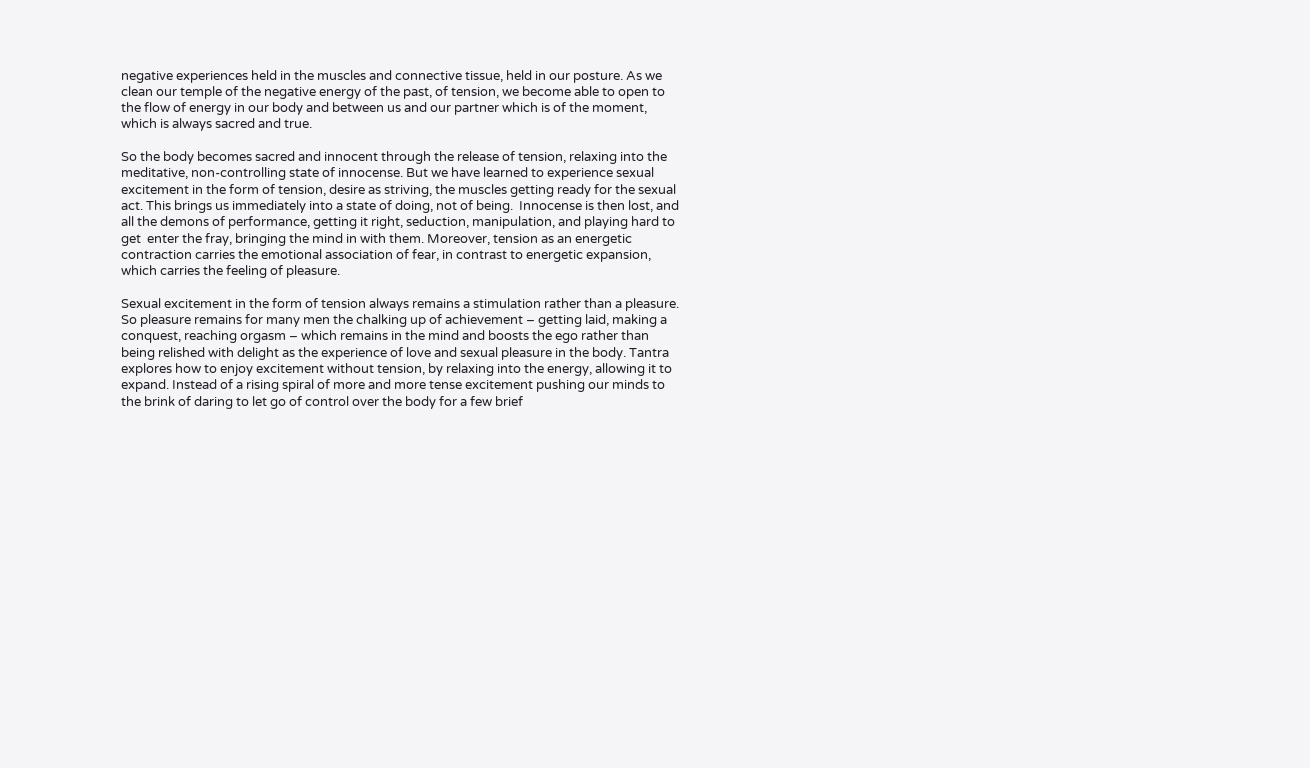negative experiences held in the muscles and connective tissue, held in our posture. As we clean our temple of the negative energy of the past, of tension, we become able to open to the flow of energy in our body and between us and our partner which is of the moment, which is always sacred and true.

So the body becomes sacred and innocent through the release of tension, relaxing into the meditative, non-controlling state of innocense. But we have learned to experience sexual excitement in the form of tension, desire as striving, the muscles getting ready for the sexual act. This brings us immediately into a state of doing, not of being.  Innocense is then lost, and all the demons of performance, getting it right, seduction, manipulation, and playing hard to get  enter the fray, bringing the mind in with them. Moreover, tension as an energetic contraction carries the emotional association of fear, in contrast to energetic expansion, which carries the feeling of pleasure.

Sexual excitement in the form of tension always remains a stimulation rather than a pleasure. So pleasure remains for many men the chalking up of achievement – getting laid, making a conquest, reaching orgasm – which remains in the mind and boosts the ego rather than being relished with delight as the experience of love and sexual pleasure in the body. Tantra explores how to enjoy excitement without tension, by relaxing into the energy, allowing it to expand. Instead of a rising spiral of more and more tense excitement pushing our minds to the brink of daring to let go of control over the body for a few brief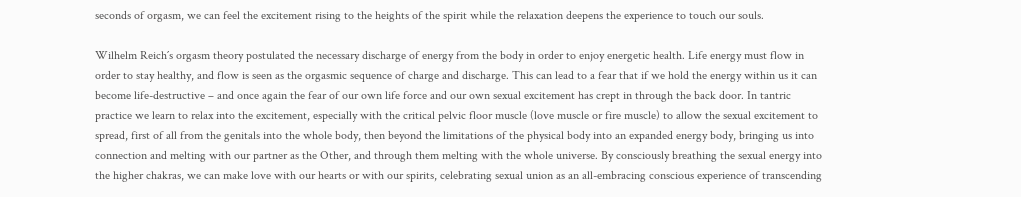seconds of orgasm, we can feel the excitement rising to the heights of the spirit while the relaxation deepens the experience to touch our souls.

Wilhelm Reich´s orgasm theory postulated the necessary discharge of energy from the body in order to enjoy energetic health. Life energy must flow in order to stay healthy, and flow is seen as the orgasmic sequence of charge and discharge. This can lead to a fear that if we hold the energy within us it can become life-destructive – and once again the fear of our own life force and our own sexual excitement has crept in through the back door. In tantric practice we learn to relax into the excitement, especially with the critical pelvic floor muscle (love muscle or fire muscle) to allow the sexual excitement to spread, first of all from the genitals into the whole body, then beyond the limitations of the physical body into an expanded energy body, bringing us into connection and melting with our partner as the Other, and through them melting with the whole universe. By consciously breathing the sexual energy into the higher chakras, we can make love with our hearts or with our spirits, celebrating sexual union as an all-embracing conscious experience of transcending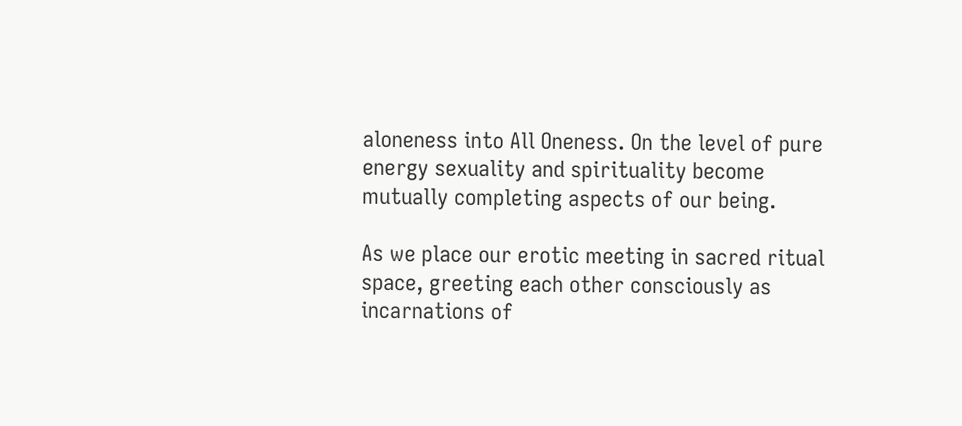aloneness into All Oneness. On the level of pure energy sexuality and spirituality become mutually completing aspects of our being.

As we place our erotic meeting in sacred ritual space, greeting each other consciously as incarnations of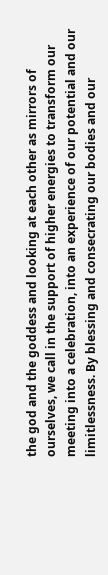the god and the goddess and looking at each other as mirrors of ourselves, we call in the support of higher energies to transform our meeting into a celebration, into an experience of our potential and our limitlessness. By blessing and consecrating our bodies and our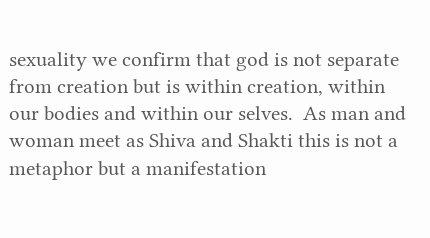sexuality we confirm that god is not separate from creation but is within creation, within our bodies and within our selves.  As man and woman meet as Shiva and Shakti this is not a metaphor but a manifestation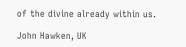of the divine already within us.

John Hawken, UK